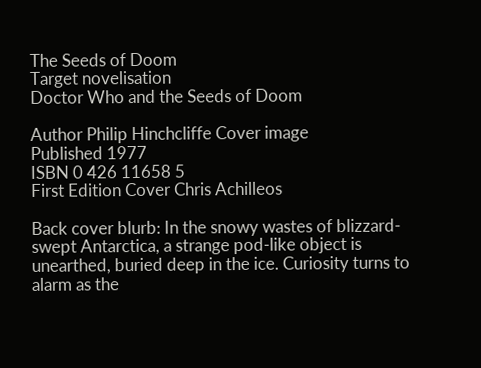The Seeds of Doom
Target novelisation
Doctor Who and the Seeds of Doom

Author Philip Hinchcliffe Cover image
Published 1977
ISBN 0 426 11658 5
First Edition Cover Chris Achilleos

Back cover blurb: In the snowy wastes of blizzard-swept Antarctica, a strange pod-like object is unearthed, buried deep in the ice. Curiosity turns to alarm as the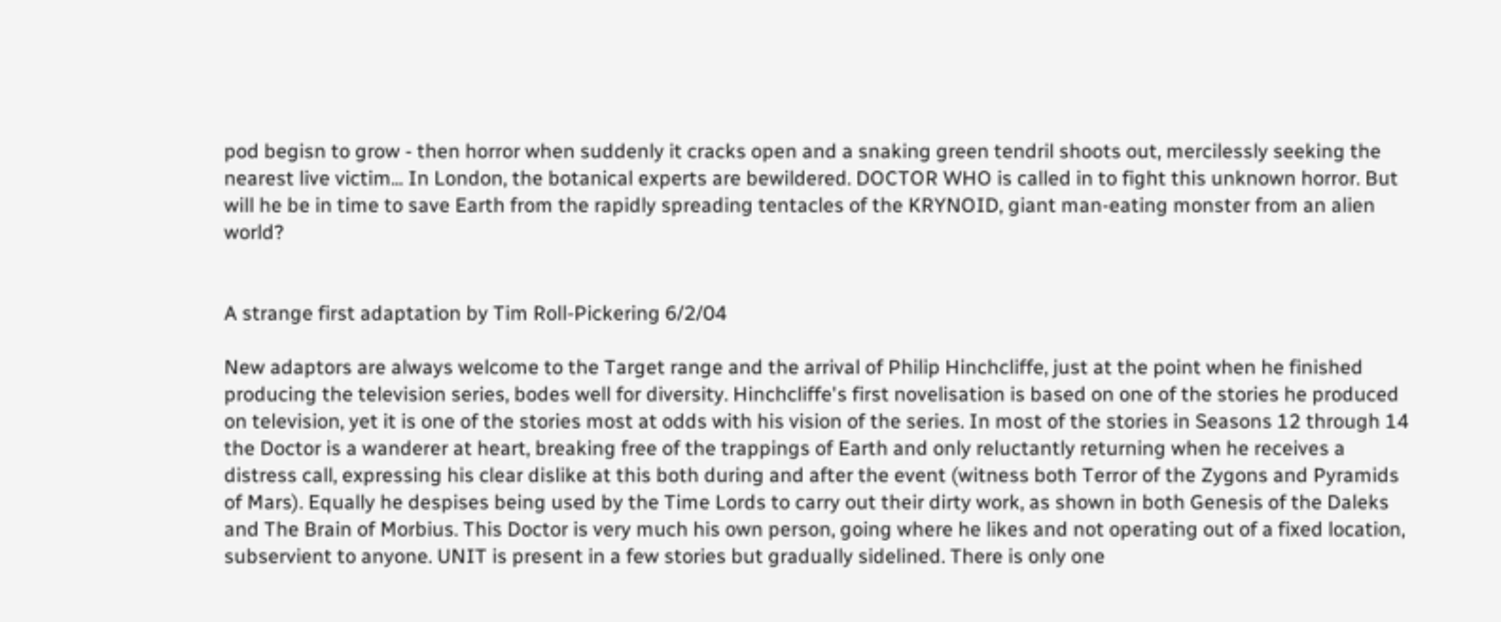pod begisn to grow - then horror when suddenly it cracks open and a snaking green tendril shoots out, mercilessly seeking the nearest live victim... In London, the botanical experts are bewildered. DOCTOR WHO is called in to fight this unknown horror. But will he be in time to save Earth from the rapidly spreading tentacles of the KRYNOID, giant man-eating monster from an alien world?


A strange first adaptation by Tim Roll-Pickering 6/2/04

New adaptors are always welcome to the Target range and the arrival of Philip Hinchcliffe, just at the point when he finished producing the television series, bodes well for diversity. Hinchcliffe's first novelisation is based on one of the stories he produced on television, yet it is one of the stories most at odds with his vision of the series. In most of the stories in Seasons 12 through 14 the Doctor is a wanderer at heart, breaking free of the trappings of Earth and only reluctantly returning when he receives a distress call, expressing his clear dislike at this both during and after the event (witness both Terror of the Zygons and Pyramids of Mars). Equally he despises being used by the Time Lords to carry out their dirty work, as shown in both Genesis of the Daleks and The Brain of Morbius. This Doctor is very much his own person, going where he likes and not operating out of a fixed location, subservient to anyone. UNIT is present in a few stories but gradually sidelined. There is only one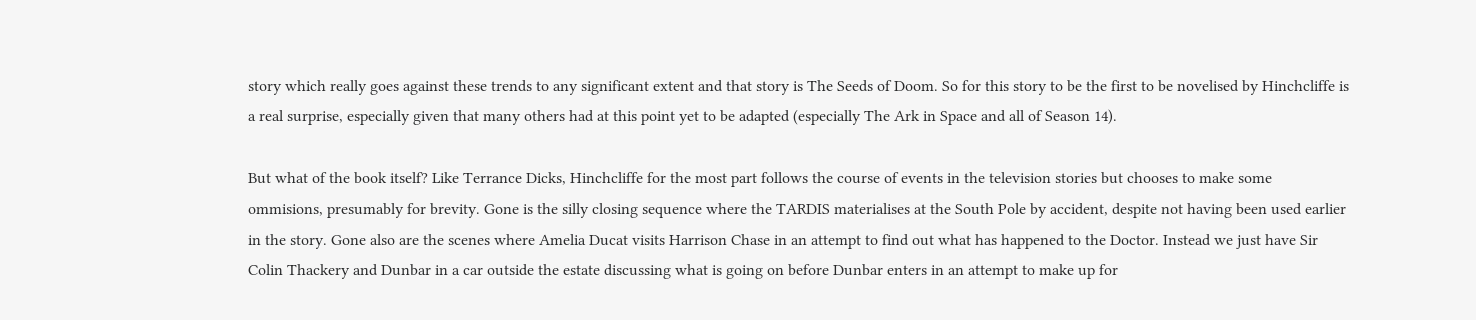story which really goes against these trends to any significant extent and that story is The Seeds of Doom. So for this story to be the first to be novelised by Hinchcliffe is a real surprise, especially given that many others had at this point yet to be adapted (especially The Ark in Space and all of Season 14).

But what of the book itself? Like Terrance Dicks, Hinchcliffe for the most part follows the course of events in the television stories but chooses to make some ommisions, presumably for brevity. Gone is the silly closing sequence where the TARDIS materialises at the South Pole by accident, despite not having been used earlier in the story. Gone also are the scenes where Amelia Ducat visits Harrison Chase in an attempt to find out what has happened to the Doctor. Instead we just have Sir Colin Thackery and Dunbar in a car outside the estate discussing what is going on before Dunbar enters in an attempt to make up for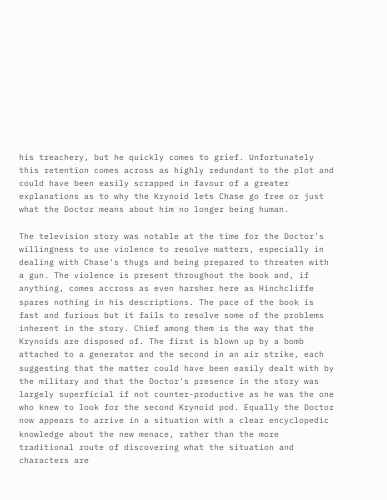his treachery, but he quickly comes to grief. Unfortunately this retention comes across as highly redundant to the plot and could have been easily scrapped in favour of a greater explanations as to why the Krynoid lets Chase go free or just what the Doctor means about him no longer being human.

The television story was notable at the time for the Doctor's willingness to use violence to resolve matters, especially in dealing with Chase's thugs and being prepared to threaten with a gun. The violence is present throughout the book and, if anything, comes accross as even harsher here as Hinchcliffe spares nothing in his descriptions. The pace of the book is fast and furious but it fails to resolve some of the problems inherent in the story. Chief among them is the way that the Krynoids are disposed of. The first is blown up by a bomb attached to a generator and the second in an air strike, each suggesting that the matter could have been easily dealt with by the military and that the Doctor's presence in the story was largely superficial if not counter-productive as he was the one who knew to look for the second Krynoid pod. Equally the Doctor now appears to arrive in a situation with a clear encyclopedic knowledge about the new menace, rather than the more traditional route of discovering what the situation and characters are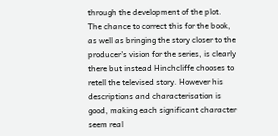through the development of the plot. The chance to correct this for the book, as well as bringing the story closer to the producer's vision for the series, is clearly there but instead Hinchcliffe chooses to retell the televised story. However his descriptions and characterisation is good, making each significant character seem real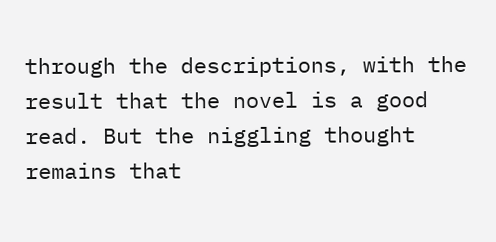through the descriptions, with the result that the novel is a good read. But the niggling thought remains that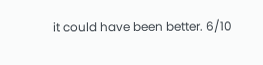it could have been better. 6/10